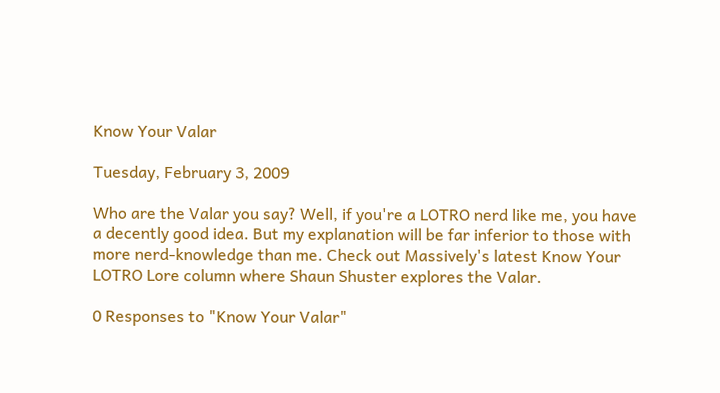Know Your Valar

Tuesday, February 3, 2009

Who are the Valar you say? Well, if you're a LOTRO nerd like me, you have a decently good idea. But my explanation will be far inferior to those with more nerd-knowledge than me. Check out Massively's latest Know Your LOTRO Lore column where Shaun Shuster explores the Valar.

0 Responses to "Know Your Valar"